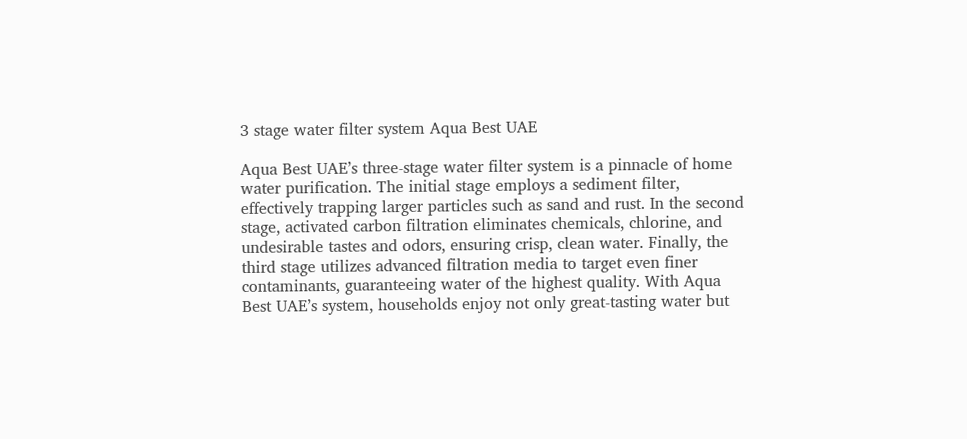3 stage water filter system Aqua Best UAE

Aqua Best UAE’s three-stage water filter system is a pinnacle of home water purification. The initial stage employs a sediment filter, effectively trapping larger particles such as sand and rust. In the second stage, activated carbon filtration eliminates chemicals, chlorine, and undesirable tastes and odors, ensuring crisp, clean water. Finally, the third stage utilizes advanced filtration media to target even finer contaminants, guaranteeing water of the highest quality. With Aqua Best UAE’s system, households enjoy not only great-tasting water but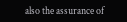also the assurance of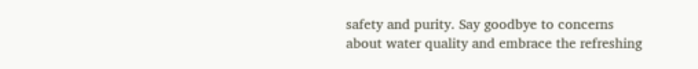safety and purity. Say goodbye to concerns about water quality and embrace the refreshing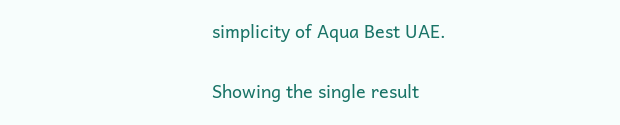simplicity of Aqua Best UAE.

Showing the single result